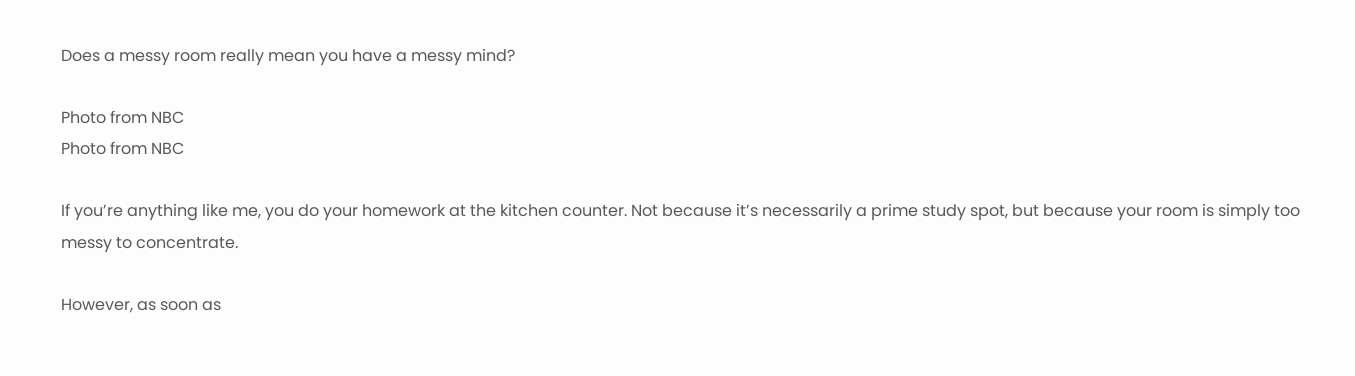Does a messy room really mean you have a messy mind?

Photo from NBC
Photo from NBC

If you’re anything like me, you do your homework at the kitchen counter. Not because it’s necessarily a prime study spot, but because your room is simply too messy to concentrate.

However, as soon as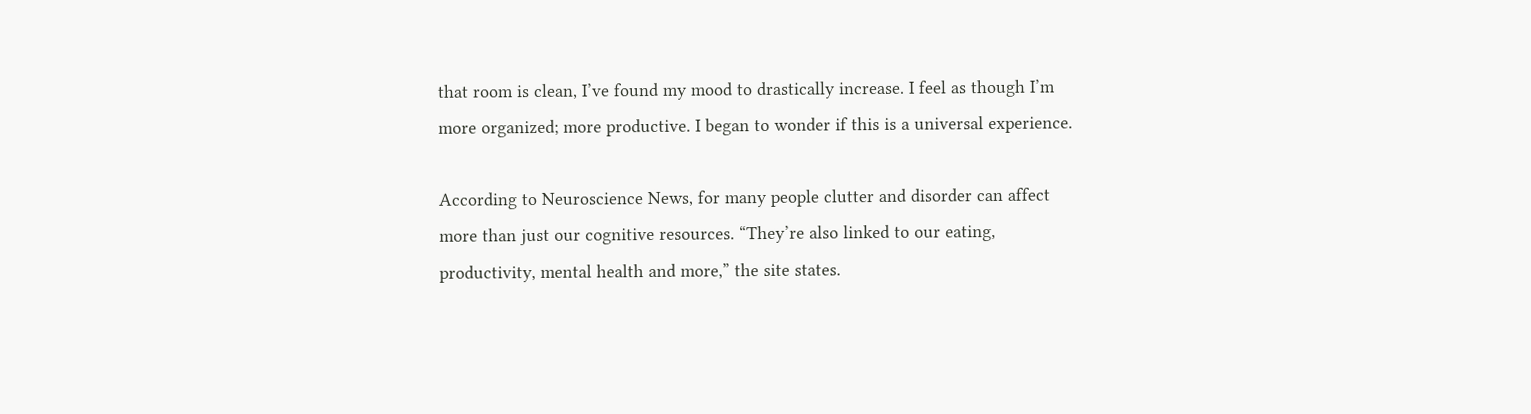that room is clean, I’ve found my mood to drastically increase. I feel as though I’m more organized; more productive. I began to wonder if this is a universal experience.

According to Neuroscience News, for many people clutter and disorder can affect more than just our cognitive resources. “They’re also linked to our eating, productivity, mental health and more,” the site states.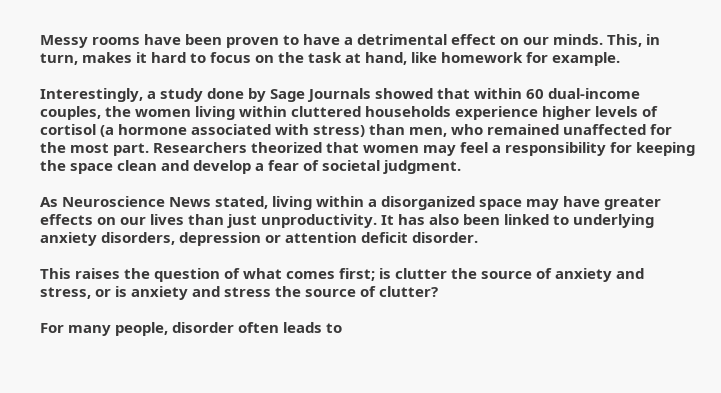Messy rooms have been proven to have a detrimental effect on our minds. This, in turn, makes it hard to focus on the task at hand, like homework for example.

Interestingly, a study done by Sage Journals showed that within 60 dual-income couples, the women living within cluttered households experience higher levels of cortisol (a hormone associated with stress) than men, who remained unaffected for the most part. Researchers theorized that women may feel a responsibility for keeping the space clean and develop a fear of societal judgment.

As Neuroscience News stated, living within a disorganized space may have greater effects on our lives than just unproductivity. It has also been linked to underlying anxiety disorders, depression or attention deficit disorder.

This raises the question of what comes first; is clutter the source of anxiety and stress, or is anxiety and stress the source of clutter?

For many people, disorder often leads to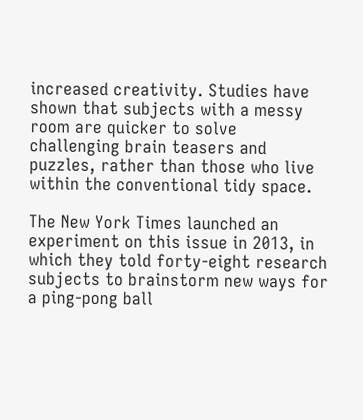increased creativity. Studies have shown that subjects with a messy room are quicker to solve challenging brain teasers and puzzles, rather than those who live within the conventional tidy space.

The New York Times launched an experiment on this issue in 2013, in which they told forty-eight research subjects to brainstorm new ways for a ping-pong ball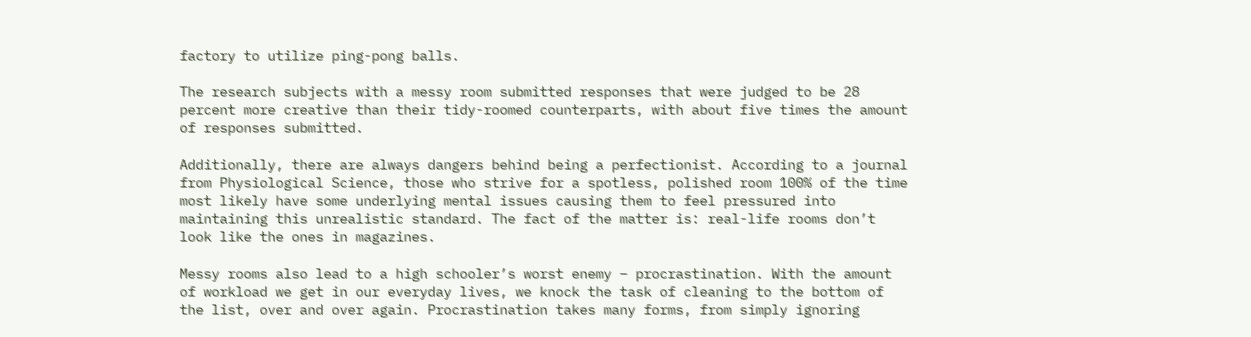factory to utilize ping-pong balls.

The research subjects with a messy room submitted responses that were judged to be 28 percent more creative than their tidy-roomed counterparts, with about five times the amount of responses submitted.

Additionally, there are always dangers behind being a perfectionist. According to a journal from Physiological Science, those who strive for a spotless, polished room 100% of the time most likely have some underlying mental issues causing them to feel pressured into maintaining this unrealistic standard. The fact of the matter is: real-life rooms don’t look like the ones in magazines.

Messy rooms also lead to a high schooler’s worst enemy – procrastination. With the amount of workload we get in our everyday lives, we knock the task of cleaning to the bottom of the list, over and over again. Procrastination takes many forms, from simply ignoring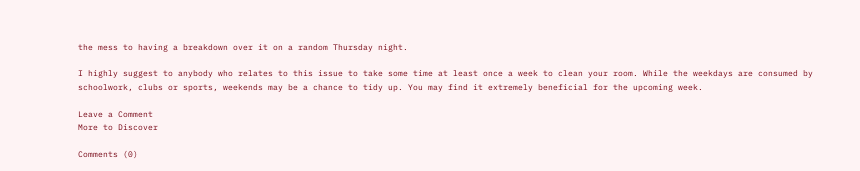the mess to having a breakdown over it on a random Thursday night.

I highly suggest to anybody who relates to this issue to take some time at least once a week to clean your room. While the weekdays are consumed by schoolwork, clubs or sports, weekends may be a chance to tidy up. You may find it extremely beneficial for the upcoming week.

Leave a Comment
More to Discover

Comments (0)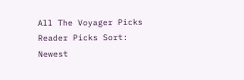All The Voyager Picks Reader Picks Sort: Newest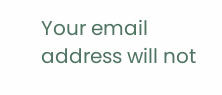Your email address will not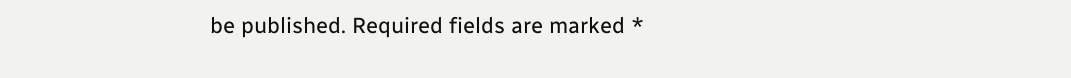be published. Required fields are marked *